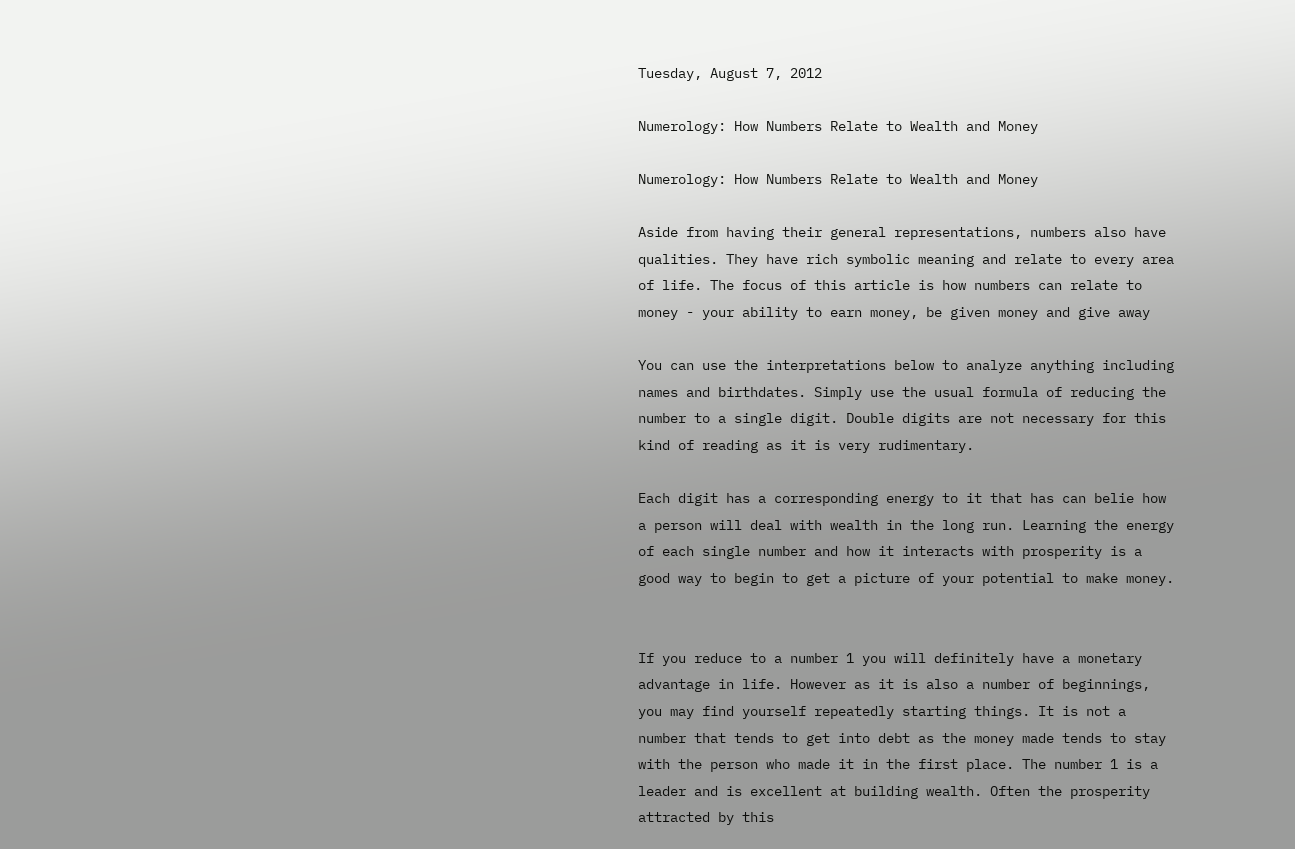Tuesday, August 7, 2012

Numerology: How Numbers Relate to Wealth and Money

Numerology: How Numbers Relate to Wealth and Money

Aside from having their general representations, numbers also have
qualities. They have rich symbolic meaning and relate to every area
of life. The focus of this article is how numbers can relate to
money - your ability to earn money, be given money and give away

You can use the interpretations below to analyze anything including
names and birthdates. Simply use the usual formula of reducing the
number to a single digit. Double digits are not necessary for this
kind of reading as it is very rudimentary.

Each digit has a corresponding energy to it that has can belie how
a person will deal with wealth in the long run. Learning the energy
of each single number and how it interacts with prosperity is a
good way to begin to get a picture of your potential to make money.


If you reduce to a number 1 you will definitely have a monetary
advantage in life. However as it is also a number of beginnings,
you may find yourself repeatedly starting things. It is not a
number that tends to get into debt as the money made tends to stay
with the person who made it in the first place. The number 1 is a
leader and is excellent at building wealth. Often the prosperity
attracted by this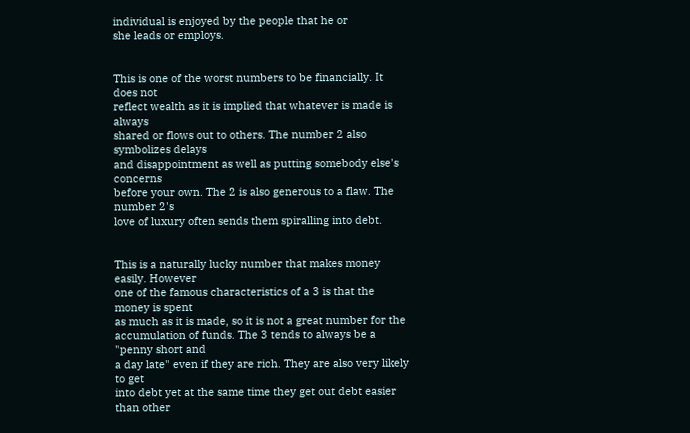individual is enjoyed by the people that he or
she leads or employs.


This is one of the worst numbers to be financially. It does not
reflect wealth as it is implied that whatever is made is always
shared or flows out to others. The number 2 also symbolizes delays
and disappointment as well as putting somebody else's concerns
before your own. The 2 is also generous to a flaw. The number 2's
love of luxury often sends them spiralling into debt.


This is a naturally lucky number that makes money easily. However
one of the famous characteristics of a 3 is that the money is spent
as much as it is made, so it is not a great number for the
accumulation of funds. The 3 tends to always be a "penny short and
a day late" even if they are rich. They are also very likely to get
into debt yet at the same time they get out debt easier than other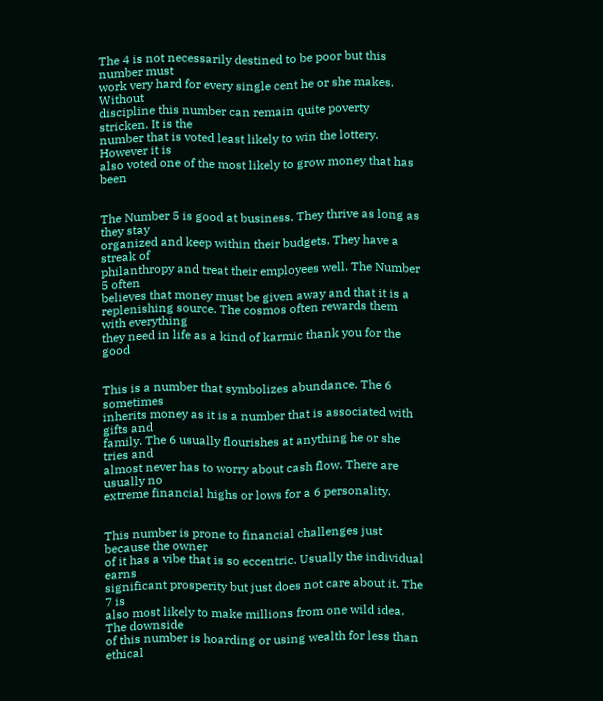The 4 is not necessarily destined to be poor but this number must
work very hard for every single cent he or she makes. Without
discipline this number can remain quite poverty stricken. It is the
number that is voted least likely to win the lottery. However it is
also voted one of the most likely to grow money that has been


The Number 5 is good at business. They thrive as long as they stay
organized and keep within their budgets. They have a streak of
philanthropy and treat their employees well. The Number 5 often
believes that money must be given away and that it is a
replenishing source. The cosmos often rewards them with everything
they need in life as a kind of karmic thank you for the good


This is a number that symbolizes abundance. The 6 sometimes
inherits money as it is a number that is associated with gifts and
family. The 6 usually flourishes at anything he or she tries and
almost never has to worry about cash flow. There are usually no
extreme financial highs or lows for a 6 personality.


This number is prone to financial challenges just because the owner
of it has a vibe that is so eccentric. Usually the individual earns
significant prosperity but just does not care about it. The 7 is
also most likely to make millions from one wild idea. The downside
of this number is hoarding or using wealth for less than ethical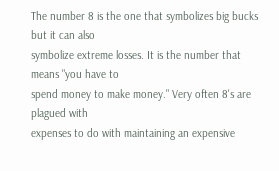The number 8 is the one that symbolizes big bucks but it can also
symbolize extreme losses. It is the number that means "you have to
spend money to make money." Very often 8's are plagued with
expenses to do with maintaining an expensive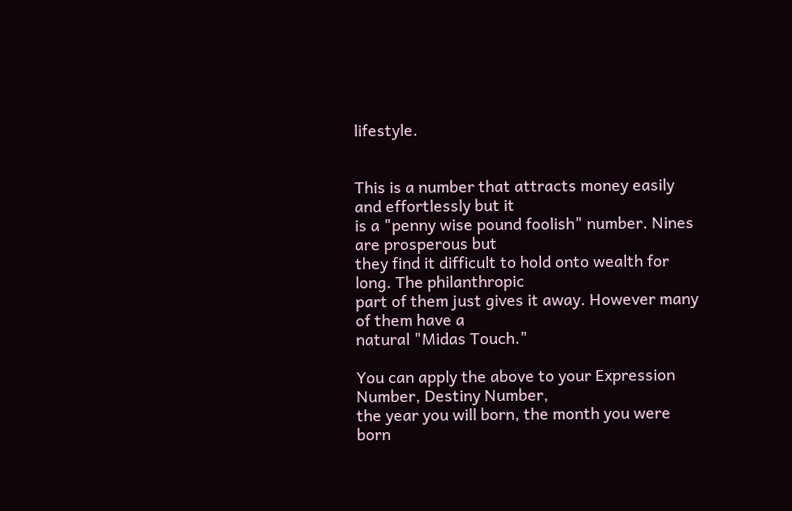lifestyle.


This is a number that attracts money easily and effortlessly but it
is a "penny wise pound foolish" number. Nines are prosperous but
they find it difficult to hold onto wealth for long. The philanthropic
part of them just gives it away. However many of them have a
natural "Midas Touch."

You can apply the above to your Expression Number, Destiny Number,
the year you will born, the month you were born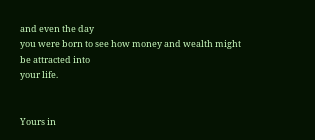and even the day
you were born to see how money and wealth might be attracted into
your life.


Yours in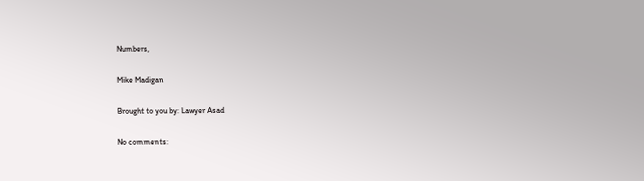Numbers,

Mike Madigan

Brought to you by: Lawyer Asad

No comments: